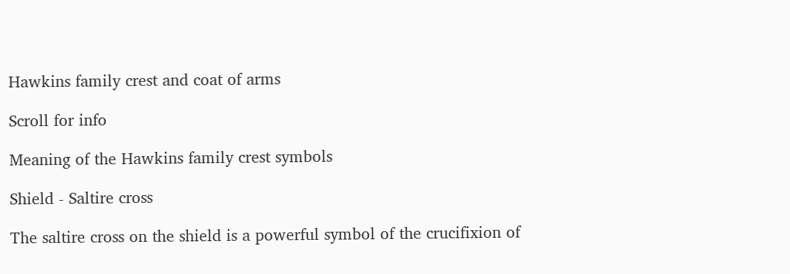Hawkins family crest and coat of arms

Scroll for info

Meaning of the Hawkins family crest symbols

Shield - Saltire cross

The saltire cross on the shield is a powerful symbol of the crucifixion of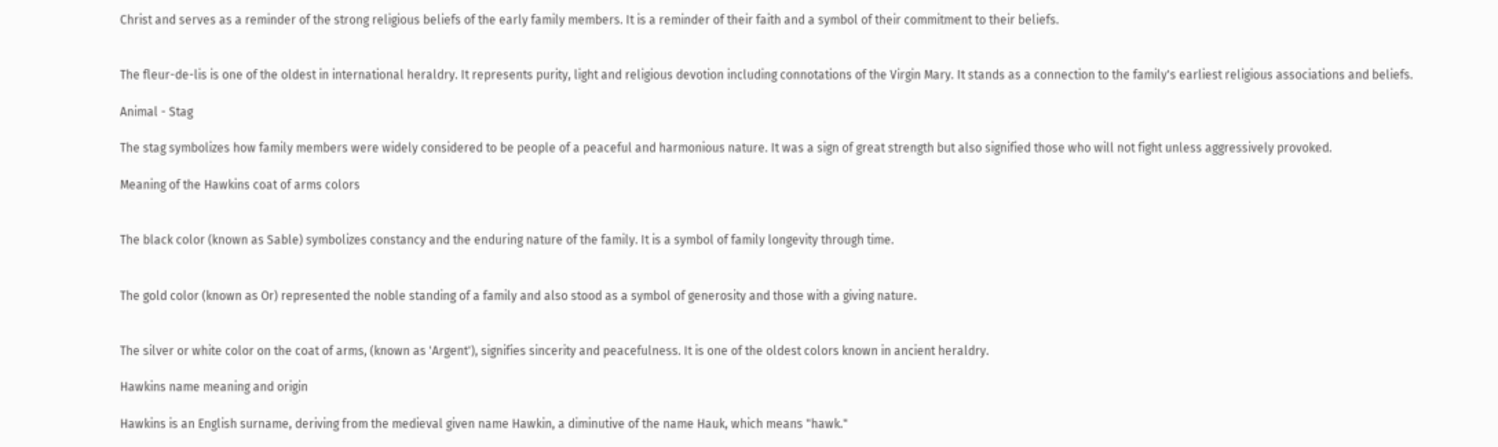Christ and serves as a reminder of the strong religious beliefs of the early family members. It is a reminder of their faith and a symbol of their commitment to their beliefs.


The fleur-de-lis is one of the oldest in international heraldry. It represents purity, light and religious devotion including connotations of the Virgin Mary. It stands as a connection to the family's earliest religious associations and beliefs.

Animal - Stag

The stag symbolizes how family members were widely considered to be people of a peaceful and harmonious nature. It was a sign of great strength but also signified those who will not fight unless aggressively provoked.

Meaning of the Hawkins coat of arms colors


The black color (known as Sable) symbolizes constancy and the enduring nature of the family. It is a symbol of family longevity through time.


The gold color (known as Or) represented the noble standing of a family and also stood as a symbol of generosity and those with a giving nature.


The silver or white color on the coat of arms, (known as 'Argent'), signifies sincerity and peacefulness. It is one of the oldest colors known in ancient heraldry.

Hawkins name meaning and origin

Hawkins is an English surname, deriving from the medieval given name Hawkin, a diminutive of the name Hauk, which means "hawk."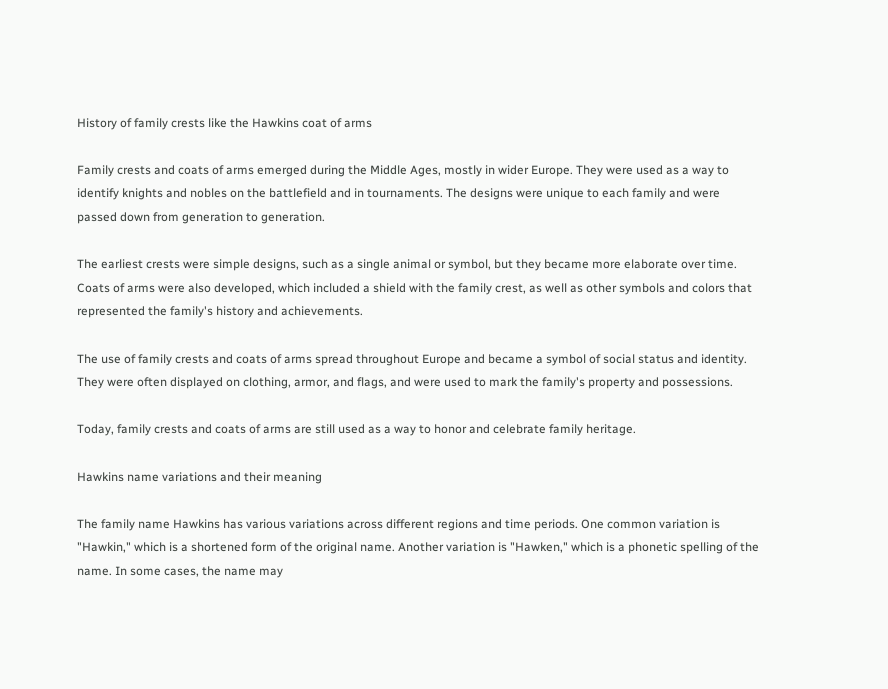History of family crests like the Hawkins coat of arms

Family crests and coats of arms emerged during the Middle Ages, mostly in wider Europe. They were used as a way to identify knights and nobles on the battlefield and in tournaments. The designs were unique to each family and were passed down from generation to generation.

The earliest crests were simple designs, such as a single animal or symbol, but they became more elaborate over time. Coats of arms were also developed, which included a shield with the family crest, as well as other symbols and colors that represented the family's history and achievements.

The use of family crests and coats of arms spread throughout Europe and became a symbol of social status and identity. They were often displayed on clothing, armor, and flags, and were used to mark the family's property and possessions.

Today, family crests and coats of arms are still used as a way to honor and celebrate family heritage.

Hawkins name variations and their meaning

The family name Hawkins has various variations across different regions and time periods. One common variation is "Hawkin," which is a shortened form of the original name. Another variation is "Hawken," which is a phonetic spelling of the name. In some cases, the name may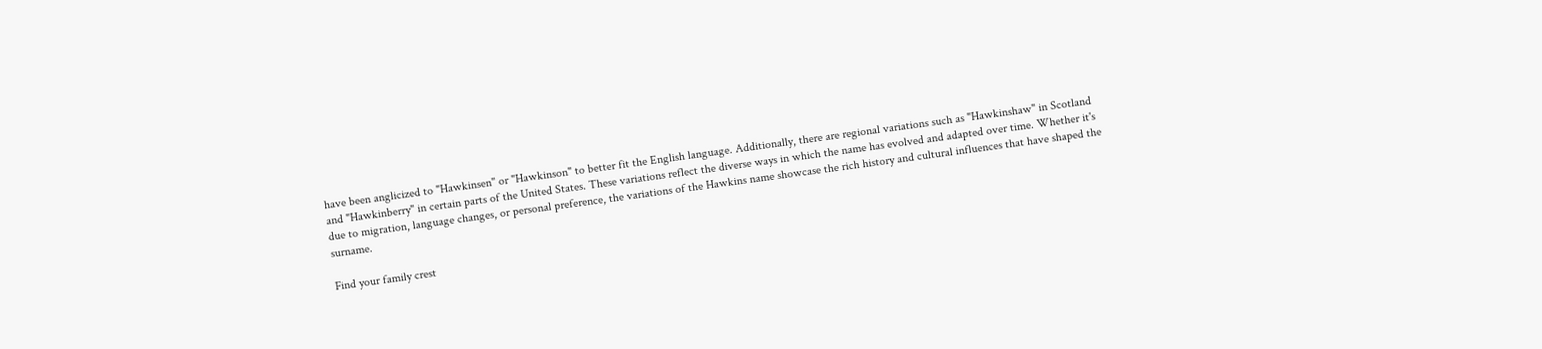have been anglicized to "Hawkinsen" or "Hawkinson" to better fit the English language. Additionally, there are regional variations such as "Hawkinshaw" in Scotland and "Hawkinberry" in certain parts of the United States. These variations reflect the diverse ways in which the name has evolved and adapted over time. Whether it's due to migration, language changes, or personal preference, the variations of the Hawkins name showcase the rich history and cultural influences that have shaped the surname.

Find your family crest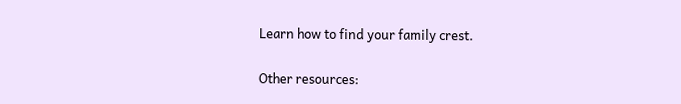Learn how to find your family crest.

Other resources: